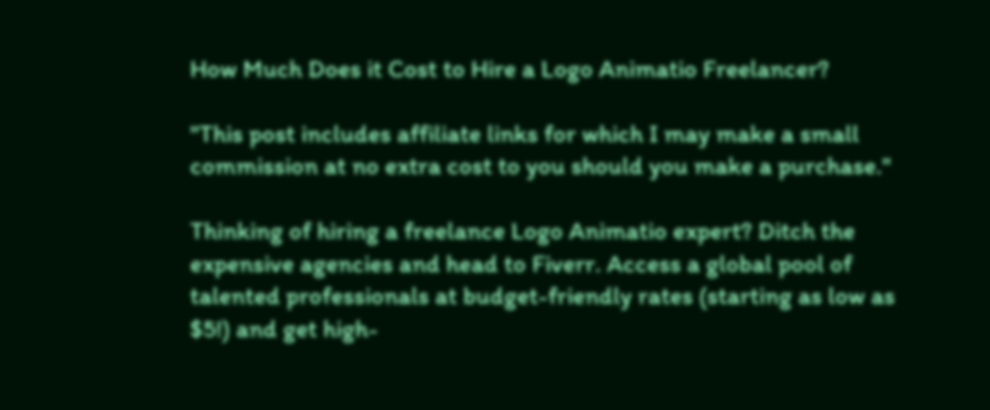How Much Does it Cost to Hire a Logo Animatio Freelancer?

"This post includes affiliate links for which I may make a small commission at no extra cost to you should you make a purchase."

Thinking of hiring a freelance Logo Animatio expert? Ditch the expensive agencies and head to Fiverr. Access a global pool of talented professionals at budget-friendly rates (starting as low as $5!) and get high-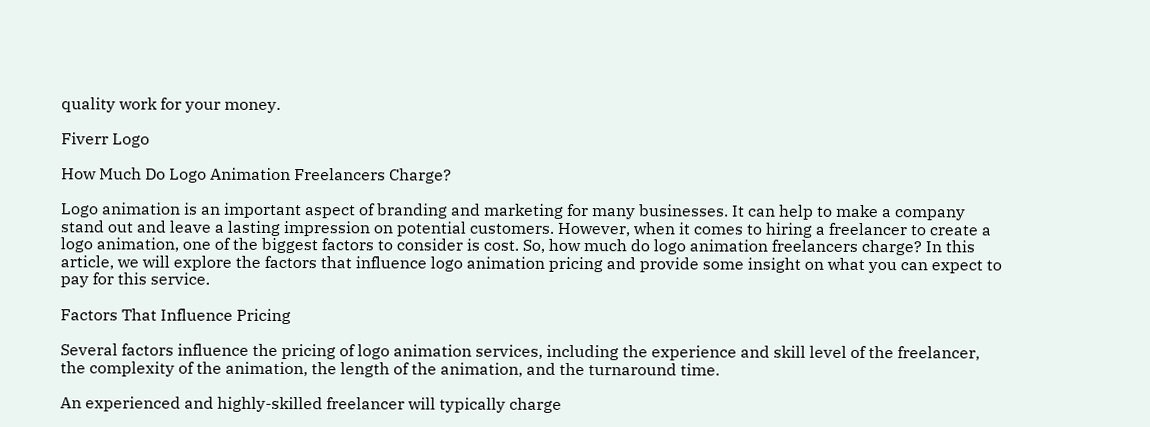quality work for your money.

Fiverr Logo

How Much Do Logo Animation Freelancers Charge?

Logo animation is an important aspect of branding and marketing for many businesses. It can help to make a company stand out and leave a lasting impression on potential customers. However, when it comes to hiring a freelancer to create a logo animation, one of the biggest factors to consider is cost. So, how much do logo animation freelancers charge? In this article, we will explore the factors that influence logo animation pricing and provide some insight on what you can expect to pay for this service.

Factors That Influence Pricing

Several factors influence the pricing of logo animation services, including the experience and skill level of the freelancer, the complexity of the animation, the length of the animation, and the turnaround time.

An experienced and highly-skilled freelancer will typically charge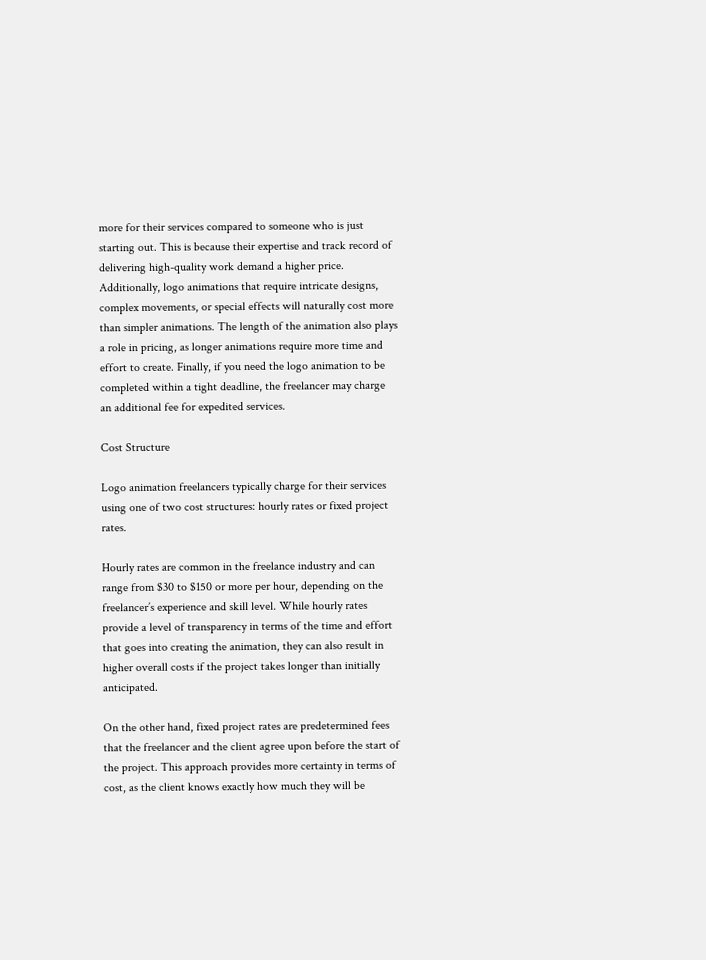more for their services compared to someone who is just starting out. This is because their expertise and track record of delivering high-quality work demand a higher price. Additionally, logo animations that require intricate designs, complex movements, or special effects will naturally cost more than simpler animations. The length of the animation also plays a role in pricing, as longer animations require more time and effort to create. Finally, if you need the logo animation to be completed within a tight deadline, the freelancer may charge an additional fee for expedited services.

Cost Structure

Logo animation freelancers typically charge for their services using one of two cost structures: hourly rates or fixed project rates.

Hourly rates are common in the freelance industry and can range from $30 to $150 or more per hour, depending on the freelancer’s experience and skill level. While hourly rates provide a level of transparency in terms of the time and effort that goes into creating the animation, they can also result in higher overall costs if the project takes longer than initially anticipated.

On the other hand, fixed project rates are predetermined fees that the freelancer and the client agree upon before the start of the project. This approach provides more certainty in terms of cost, as the client knows exactly how much they will be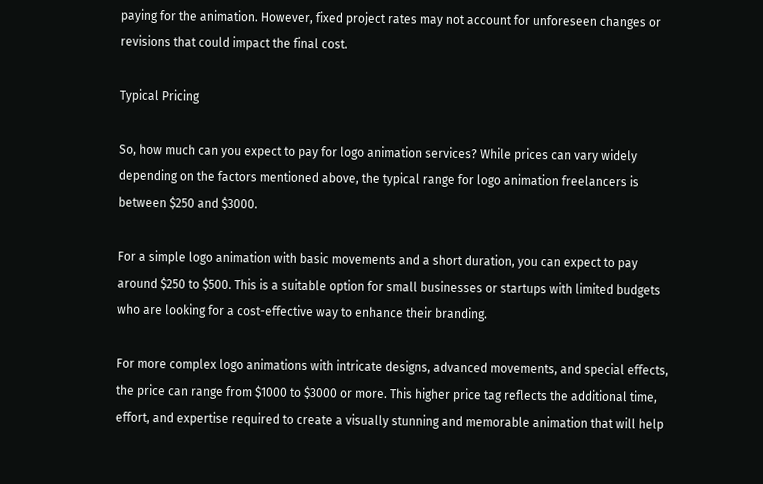paying for the animation. However, fixed project rates may not account for unforeseen changes or revisions that could impact the final cost.

Typical Pricing

So, how much can you expect to pay for logo animation services? While prices can vary widely depending on the factors mentioned above, the typical range for logo animation freelancers is between $250 and $3000.

For a simple logo animation with basic movements and a short duration, you can expect to pay around $250 to $500. This is a suitable option for small businesses or startups with limited budgets who are looking for a cost-effective way to enhance their branding.

For more complex logo animations with intricate designs, advanced movements, and special effects, the price can range from $1000 to $3000 or more. This higher price tag reflects the additional time, effort, and expertise required to create a visually stunning and memorable animation that will help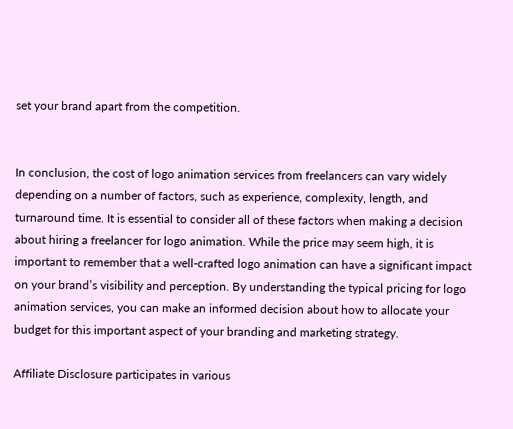set your brand apart from the competition.


In conclusion, the cost of logo animation services from freelancers can vary widely depending on a number of factors, such as experience, complexity, length, and turnaround time. It is essential to consider all of these factors when making a decision about hiring a freelancer for logo animation. While the price may seem high, it is important to remember that a well-crafted logo animation can have a significant impact on your brand’s visibility and perception. By understanding the typical pricing for logo animation services, you can make an informed decision about how to allocate your budget for this important aspect of your branding and marketing strategy.

Affiliate Disclosure participates in various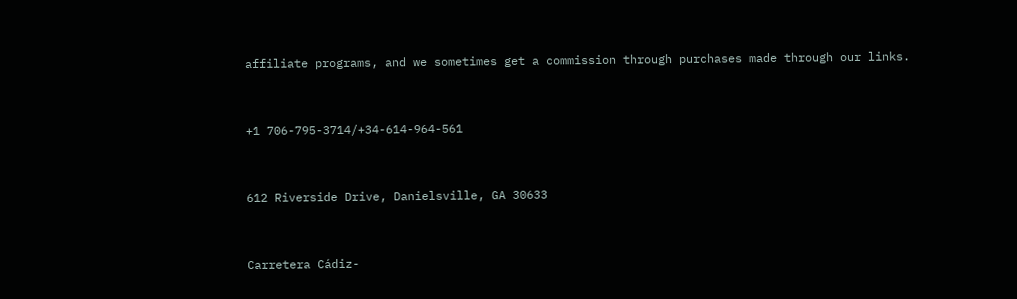affiliate programs, and we sometimes get a commission through purchases made through our links.


+1 706-795-3714/+34-614-964-561


612 Riverside Drive, Danielsville, GA 30633


Carretera Cádiz-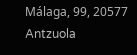Málaga, 99, 20577 Antzuola